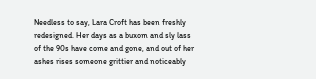Needless to say, Lara Croft has been freshly redesigned. Her days as a buxom and sly lass of the 90s have come and gone, and out of her ashes rises someone grittier and noticeably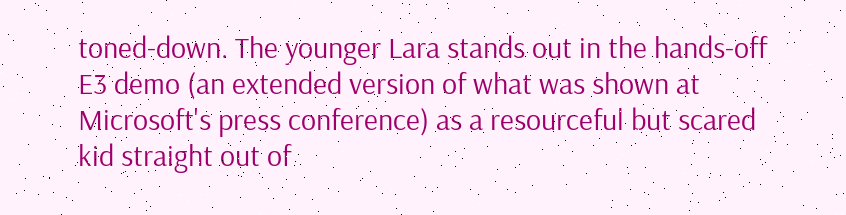toned-down. The younger Lara stands out in the hands-off E3 demo (an extended version of what was shown at Microsoft's press conference) as a resourceful but scared kid straight out of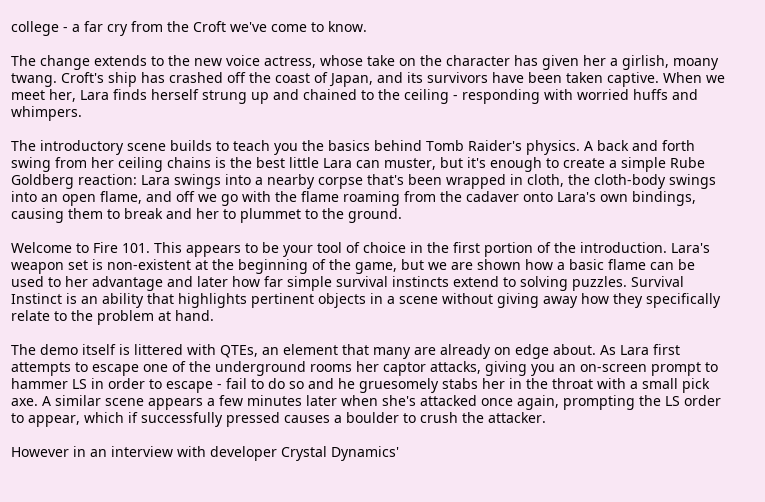college - a far cry from the Croft we've come to know.

The change extends to the new voice actress, whose take on the character has given her a girlish, moany twang. Croft's ship has crashed off the coast of Japan, and its survivors have been taken captive. When we meet her, Lara finds herself strung up and chained to the ceiling - responding with worried huffs and whimpers.

The introductory scene builds to teach you the basics behind Tomb Raider's physics. A back and forth swing from her ceiling chains is the best little Lara can muster, but it's enough to create a simple Rube Goldberg reaction: Lara swings into a nearby corpse that's been wrapped in cloth, the cloth-body swings into an open flame, and off we go with the flame roaming from the cadaver onto Lara's own bindings, causing them to break and her to plummet to the ground.

Welcome to Fire 101. This appears to be your tool of choice in the first portion of the introduction. Lara's weapon set is non-existent at the beginning of the game, but we are shown how a basic flame can be used to her advantage and later how far simple survival instincts extend to solving puzzles. Survival Instinct is an ability that highlights pertinent objects in a scene without giving away how they specifically relate to the problem at hand.

The demo itself is littered with QTEs, an element that many are already on edge about. As Lara first attempts to escape one of the underground rooms her captor attacks, giving you an on-screen prompt to hammer LS in order to escape - fail to do so and he gruesomely stabs her in the throat with a small pick axe. A similar scene appears a few minutes later when she's attacked once again, prompting the LS order to appear, which if successfully pressed causes a boulder to crush the attacker.

However in an interview with developer Crystal Dynamics'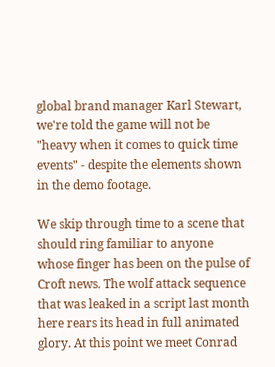global brand manager Karl Stewart, we're told the game will not be "heavy when it comes to quick time events" - despite the elements shown in the demo footage.

We skip through time to a scene that should ring familiar to anyone whose finger has been on the pulse of Croft news. The wolf attack sequence that was leaked in a script last month here rears its head in full animated glory. At this point we meet Conrad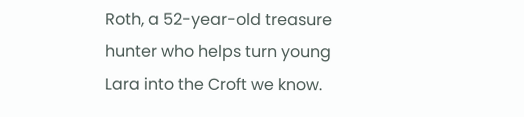Roth, a 52-year-old treasure hunter who helps turn young Lara into the Croft we know.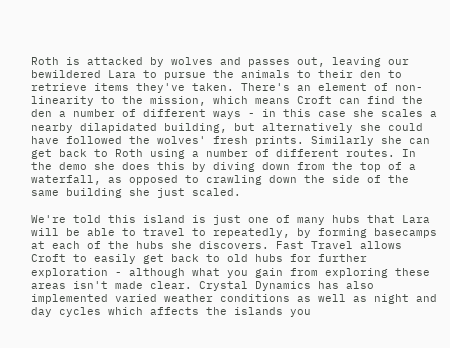Roth is attacked by wolves and passes out, leaving our bewildered Lara to pursue the animals to their den to retrieve items they've taken. There's an element of non-linearity to the mission, which means Croft can find the den a number of different ways - in this case she scales a nearby dilapidated building, but alternatively she could have followed the wolves' fresh prints. Similarly she can get back to Roth using a number of different routes. In the demo she does this by diving down from the top of a waterfall, as opposed to crawling down the side of the same building she just scaled.

We're told this island is just one of many hubs that Lara will be able to travel to repeatedly, by forming basecamps at each of the hubs she discovers. Fast Travel allows Croft to easily get back to old hubs for further exploration - although what you gain from exploring these areas isn't made clear. Crystal Dynamics has also implemented varied weather conditions as well as night and day cycles which affects the islands you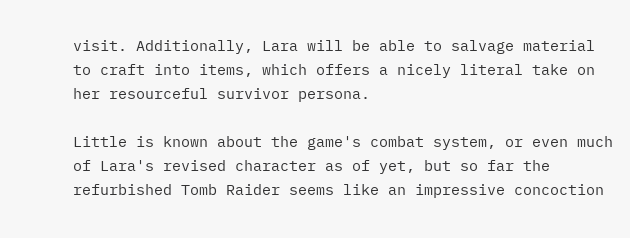visit. Additionally, Lara will be able to salvage material to craft into items, which offers a nicely literal take on her resourceful survivor persona.

Little is known about the game's combat system, or even much of Lara's revised character as of yet, but so far the refurbished Tomb Raider seems like an impressive concoction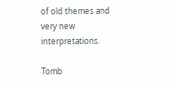of old themes and very new interpretations.

Tomb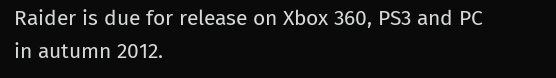Raider is due for release on Xbox 360, PS3 and PC in autumn 2012.